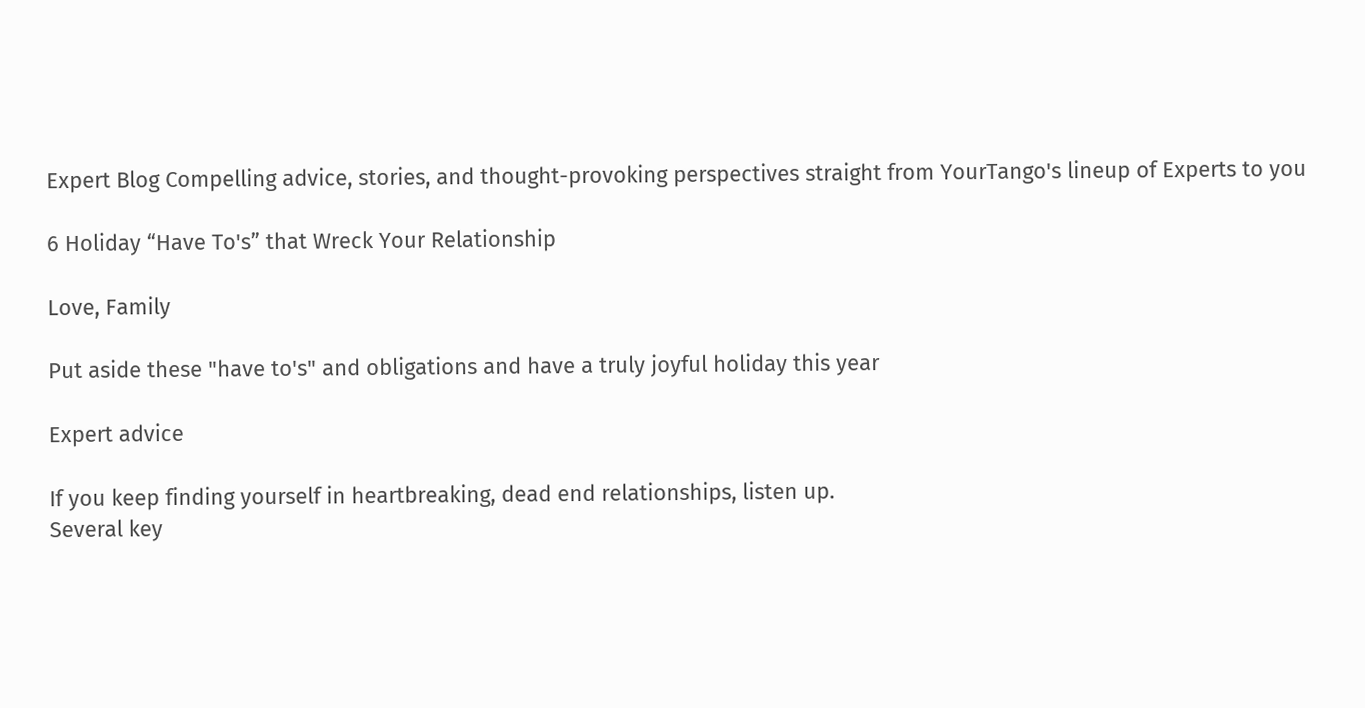Expert Blog Compelling advice, stories, and thought-provoking perspectives straight from YourTango's lineup of Experts to you

6 Holiday “Have To's” that Wreck Your Relationship

Love, Family

Put aside these "have to's" and obligations and have a truly joyful holiday this year

Expert advice

If you keep finding yourself in heartbreaking, dead end relationships, listen up.
Several key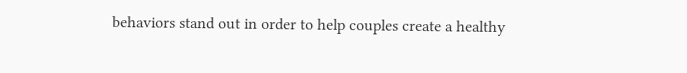behaviors stand out in order to help couples create a healthy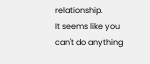relationship.
It seems like you can't do anything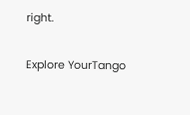right.

Explore YourTango